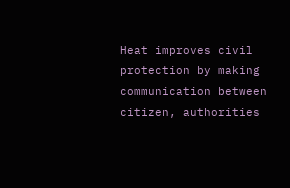Heat improves civil protection by making communication between citizen, authorities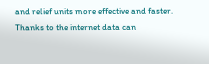and relief units more effective and faster. Thanks to the internet data can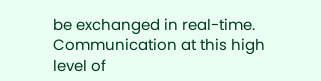be exchanged in real-time. Communication at this high level of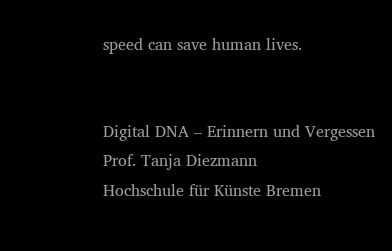speed can save human lives.


Digital DNA – Erinnern und Vergessen
Prof. Tanja Diezmann
Hochschule für Künste Bremen